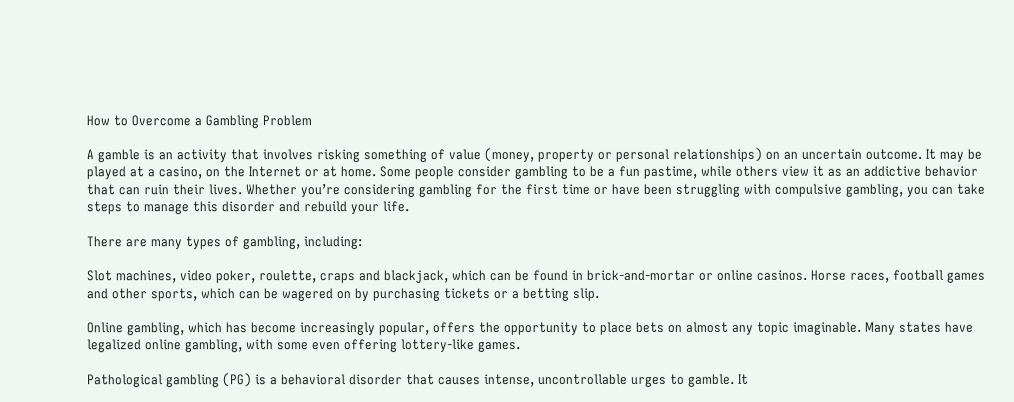How to Overcome a Gambling Problem

A gamble is an activity that involves risking something of value (money, property or personal relationships) on an uncertain outcome. It may be played at a casino, on the Internet or at home. Some people consider gambling to be a fun pastime, while others view it as an addictive behavior that can ruin their lives. Whether you’re considering gambling for the first time or have been struggling with compulsive gambling, you can take steps to manage this disorder and rebuild your life.

There are many types of gambling, including:

Slot machines, video poker, roulette, craps and blackjack, which can be found in brick-and-mortar or online casinos. Horse races, football games and other sports, which can be wagered on by purchasing tickets or a betting slip.

Online gambling, which has become increasingly popular, offers the opportunity to place bets on almost any topic imaginable. Many states have legalized online gambling, with some even offering lottery-like games.

Pathological gambling (PG) is a behavioral disorder that causes intense, uncontrollable urges to gamble. It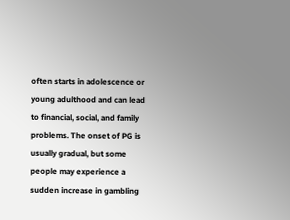often starts in adolescence or young adulthood and can lead to financial, social, and family problems. The onset of PG is usually gradual, but some people may experience a sudden increase in gambling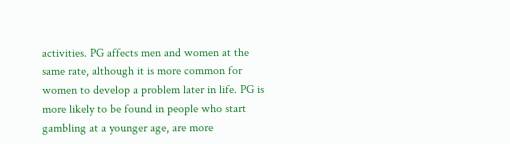activities. PG affects men and women at the same rate, although it is more common for women to develop a problem later in life. PG is more likely to be found in people who start gambling at a younger age, are more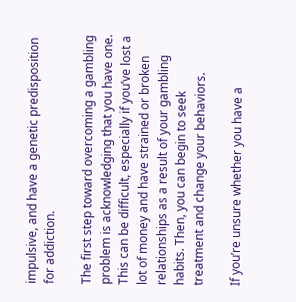impulsive, and have a genetic predisposition for addiction.

The first step toward overcoming a gambling problem is acknowledging that you have one. This can be difficult, especially if you’ve lost a lot of money and have strained or broken relationships as a result of your gambling habits. Then, you can begin to seek treatment and change your behaviors.

If you’re unsure whether you have a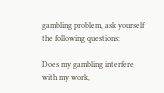gambling problem, ask yourself the following questions:

Does my gambling interfere with my work,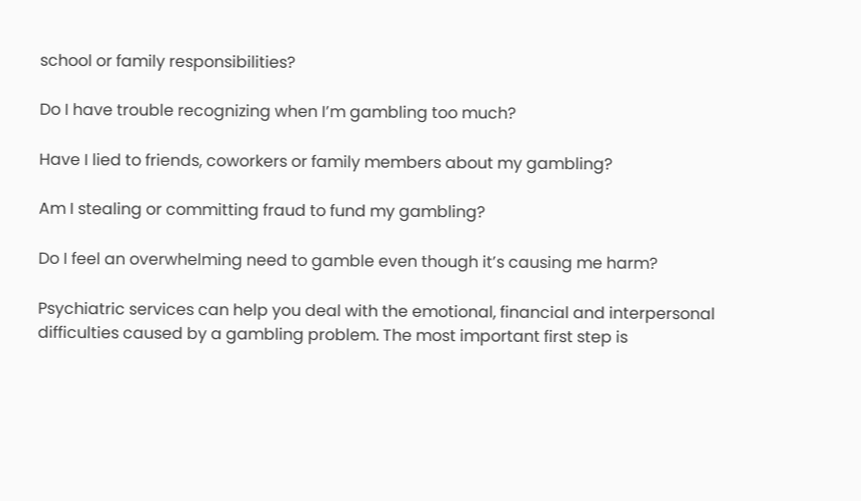school or family responsibilities?

Do I have trouble recognizing when I’m gambling too much?

Have I lied to friends, coworkers or family members about my gambling?

Am I stealing or committing fraud to fund my gambling?

Do I feel an overwhelming need to gamble even though it’s causing me harm?

Psychiatric services can help you deal with the emotional, financial and interpersonal difficulties caused by a gambling problem. The most important first step is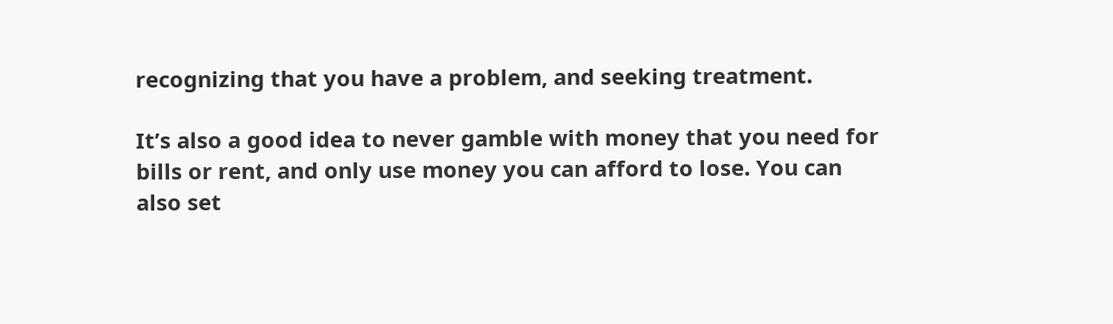recognizing that you have a problem, and seeking treatment.

It’s also a good idea to never gamble with money that you need for bills or rent, and only use money you can afford to lose. You can also set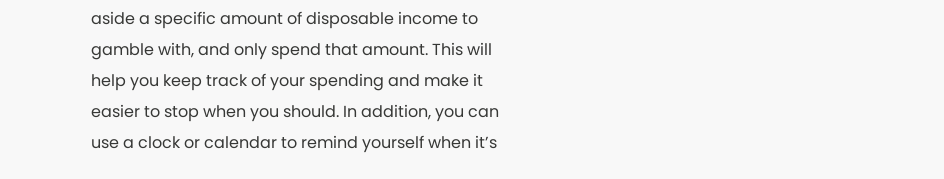aside a specific amount of disposable income to gamble with, and only spend that amount. This will help you keep track of your spending and make it easier to stop when you should. In addition, you can use a clock or calendar to remind yourself when it’s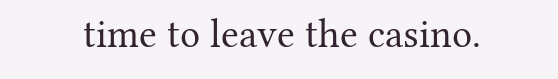time to leave the casino.